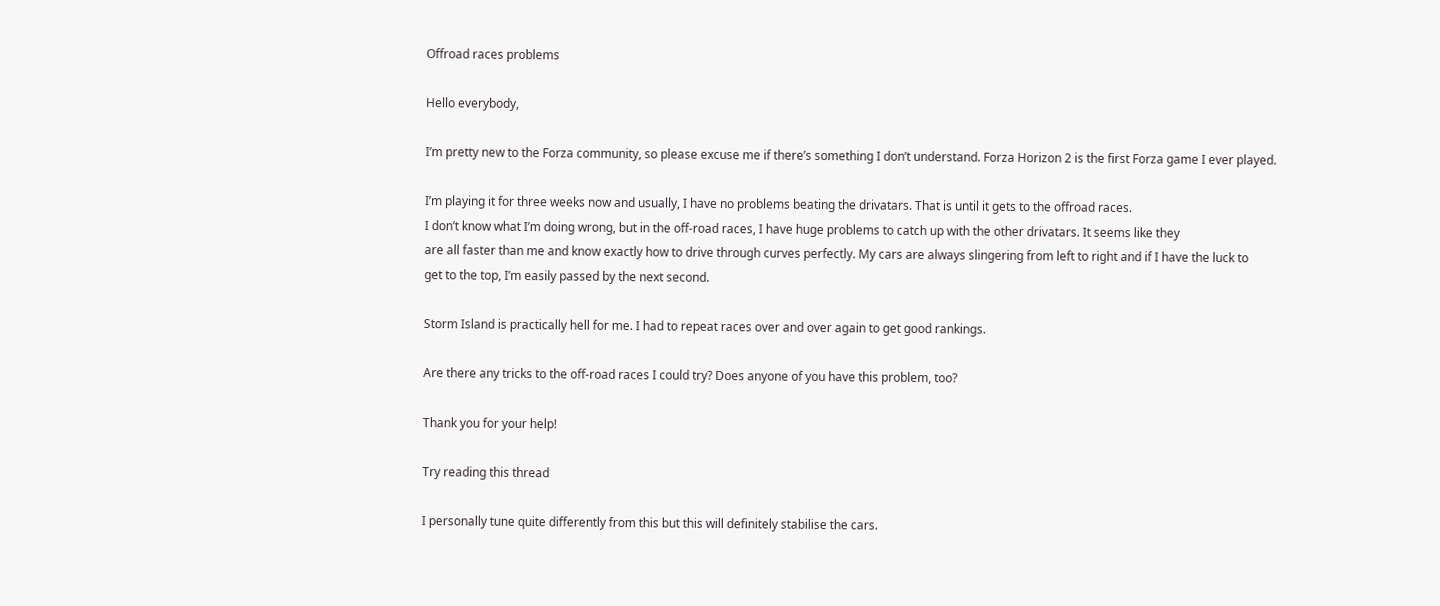Offroad races problems

Hello everybody,

I’m pretty new to the Forza community, so please excuse me if there’s something I don’t understand. Forza Horizon 2 is the first Forza game I ever played.

I’m playing it for three weeks now and usually, I have no problems beating the drivatars. That is until it gets to the offroad races.
I don’t know what I’m doing wrong, but in the off-road races, I have huge problems to catch up with the other drivatars. It seems like they
are all faster than me and know exactly how to drive through curves perfectly. My cars are always slingering from left to right and if I have the luck to
get to the top, I’m easily passed by the next second.

Storm Island is practically hell for me. I had to repeat races over and over again to get good rankings.

Are there any tricks to the off-road races I could try? Does anyone of you have this problem, too?

Thank you for your help!

Try reading this thread

I personally tune quite differently from this but this will definitely stabilise the cars.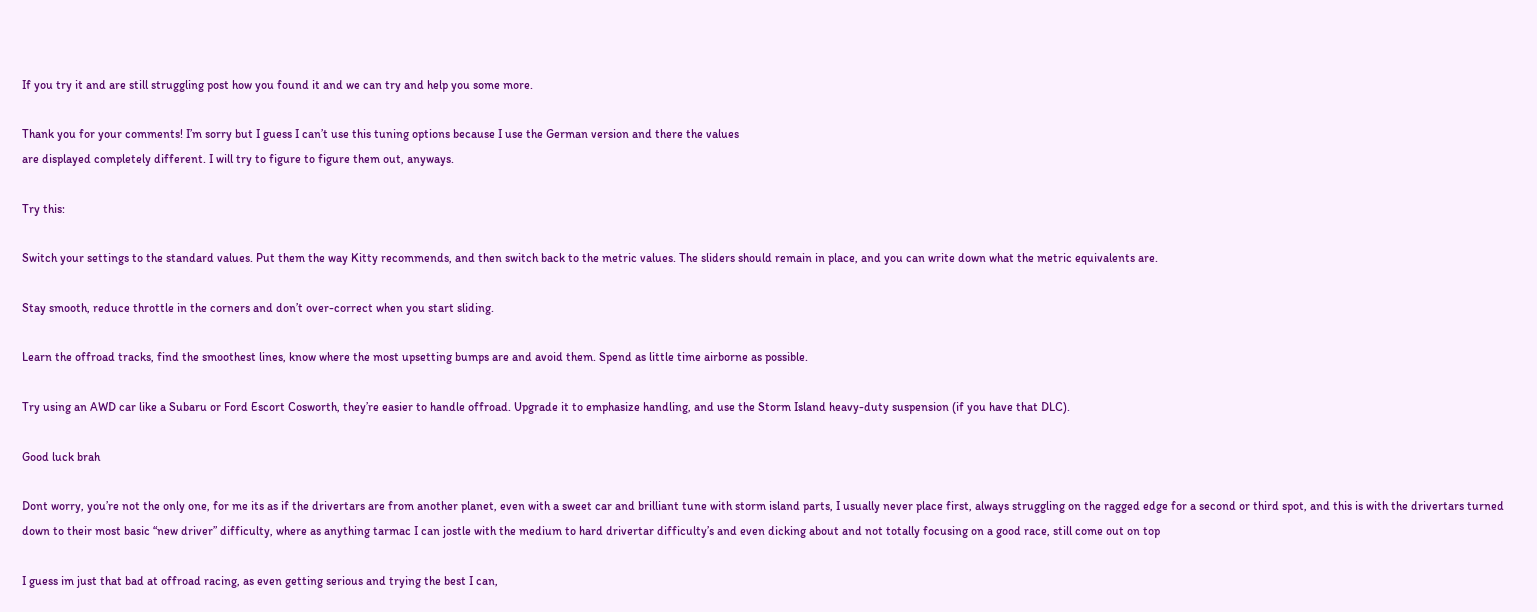If you try it and are still struggling post how you found it and we can try and help you some more.

Thank you for your comments! I’m sorry but I guess I can’t use this tuning options because I use the German version and there the values
are displayed completely different. I will try to figure to figure them out, anyways.

Try this:

Switch your settings to the standard values. Put them the way Kitty recommends, and then switch back to the metric values. The sliders should remain in place, and you can write down what the metric equivalents are.

Stay smooth, reduce throttle in the corners and don’t over-correct when you start sliding.

Learn the offroad tracks, find the smoothest lines, know where the most upsetting bumps are and avoid them. Spend as little time airborne as possible.

Try using an AWD car like a Subaru or Ford Escort Cosworth, they’re easier to handle offroad. Upgrade it to emphasize handling, and use the Storm Island heavy-duty suspension (if you have that DLC).

Good luck brah

Dont worry, you’re not the only one, for me its as if the drivertars are from another planet, even with a sweet car and brilliant tune with storm island parts, I usually never place first, always struggling on the ragged edge for a second or third spot, and this is with the drivertars turned down to their most basic “new driver” difficulty, where as anything tarmac I can jostle with the medium to hard drivertar difficulty’s and even dicking about and not totally focusing on a good race, still come out on top

I guess im just that bad at offroad racing, as even getting serious and trying the best I can,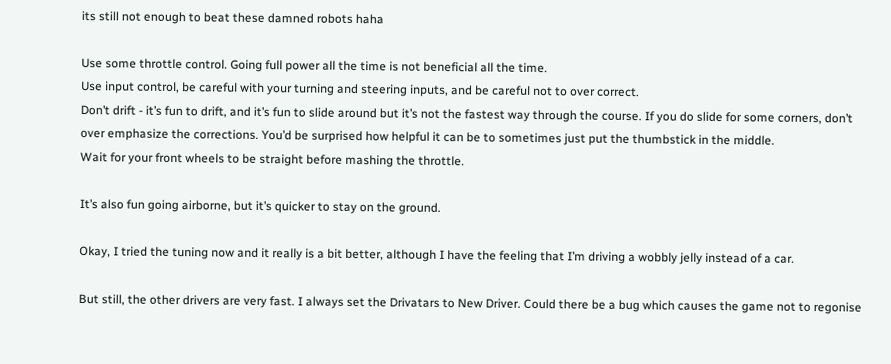its still not enough to beat these damned robots haha

Use some throttle control. Going full power all the time is not beneficial all the time.
Use input control, be careful with your turning and steering inputs, and be careful not to over correct.
Don’t drift - it’s fun to drift, and it’s fun to slide around but it’s not the fastest way through the course. If you do slide for some corners, don’t over emphasize the corrections. You’d be surprised how helpful it can be to sometimes just put the thumbstick in the middle.
Wait for your front wheels to be straight before mashing the throttle.

It’s also fun going airborne, but it’s quicker to stay on the ground.

Okay, I tried the tuning now and it really is a bit better, although I have the feeling that I’m driving a wobbly jelly instead of a car.

But still, the other drivers are very fast. I always set the Drivatars to New Driver. Could there be a bug which causes the game not to regonise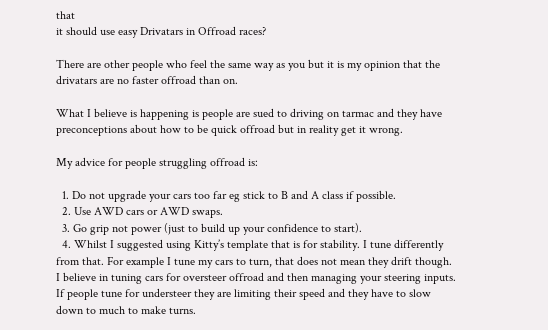that
it should use easy Drivatars in Offroad races?

There are other people who feel the same way as you but it is my opinion that the drivatars are no faster offroad than on.

What I believe is happening is people are sued to driving on tarmac and they have preconceptions about how to be quick offroad but in reality get it wrong.

My advice for people struggling offroad is:

  1. Do not upgrade your cars too far eg stick to B and A class if possible.
  2. Use AWD cars or AWD swaps.
  3. Go grip not power (just to build up your confidence to start).
  4. Whilst I suggested using Kitty’s template that is for stability. I tune differently from that. For example I tune my cars to turn, that does not mean they drift though. I believe in tuning cars for oversteer offroad and then managing your steering inputs. If people tune for understeer they are limiting their speed and they have to slow down to much to make turns.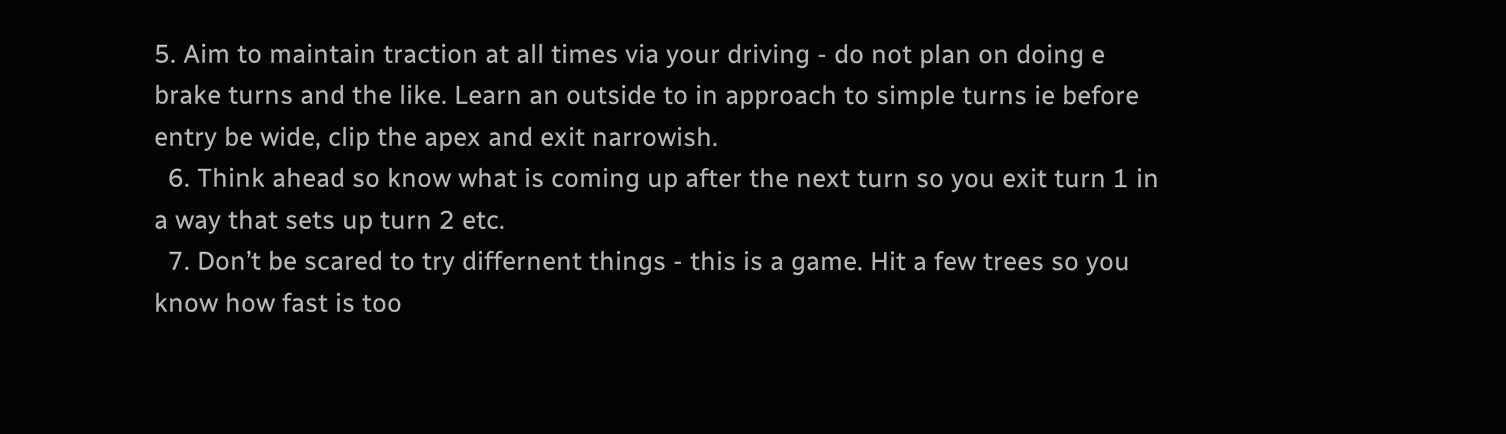5. Aim to maintain traction at all times via your driving - do not plan on doing e brake turns and the like. Learn an outside to in approach to simple turns ie before entry be wide, clip the apex and exit narrowish.
  6. Think ahead so know what is coming up after the next turn so you exit turn 1 in a way that sets up turn 2 etc.
  7. Don’t be scared to try differnent things - this is a game. Hit a few trees so you know how fast is too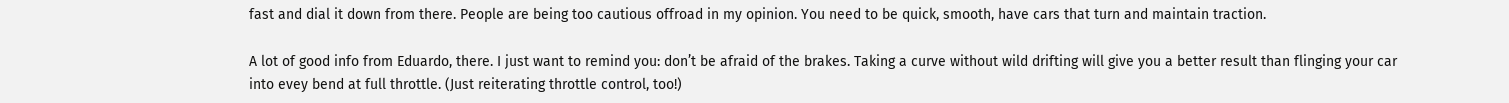fast and dial it down from there. People are being too cautious offroad in my opinion. You need to be quick, smooth, have cars that turn and maintain traction.

A lot of good info from Eduardo, there. I just want to remind you: don’t be afraid of the brakes. Taking a curve without wild drifting will give you a better result than flinging your car into evey bend at full throttle. (Just reiterating throttle control, too!)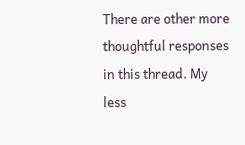There are other more thoughtful responses in this thread. My less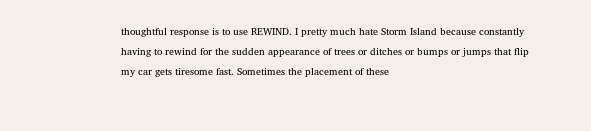thoughtful response is to use REWIND. I pretty much hate Storm Island because constantly having to rewind for the sudden appearance of trees or ditches or bumps or jumps that flip my car gets tiresome fast. Sometimes the placement of these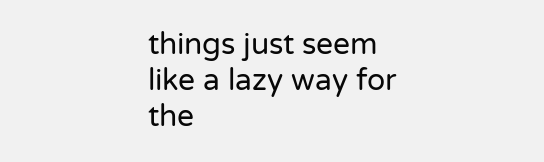things just seem like a lazy way for the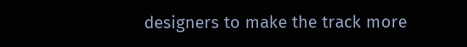designers to make the track more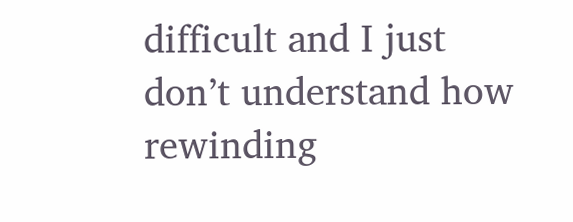difficult and I just don’t understand how rewinding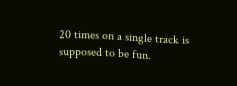20 times on a single track is supposed to be fun.